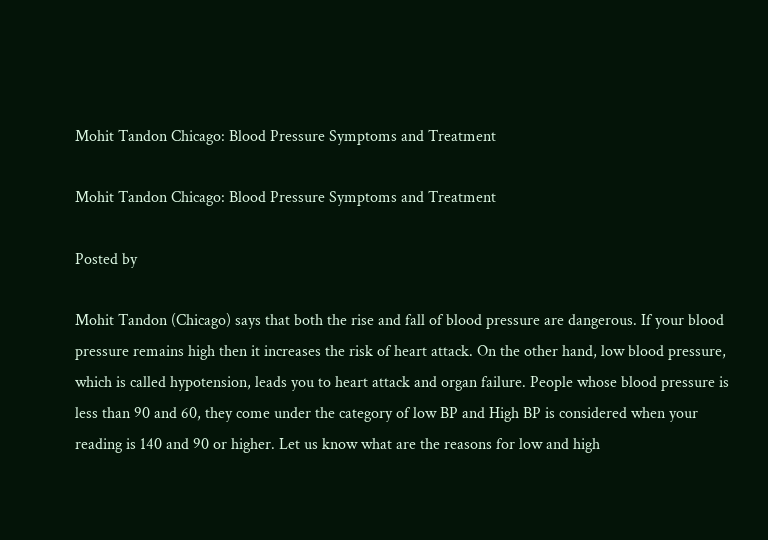Mohit Tandon Chicago: Blood Pressure Symptoms and Treatment

Mohit Tandon Chicago: Blood Pressure Symptoms and Treatment

Posted by

Mohit Tandon (Chicago) says that both the rise and fall of blood pressure are dangerous. If your blood pressure remains high then it increases the risk of heart attack. On the other hand, low blood pressure, which is called hypotension, leads you to heart attack and organ failure. People whose blood pressure is less than 90 and 60, they come under the category of low BP and High BP is considered when your reading is 140 and 90 or higher. Let us know what are the reasons for low and high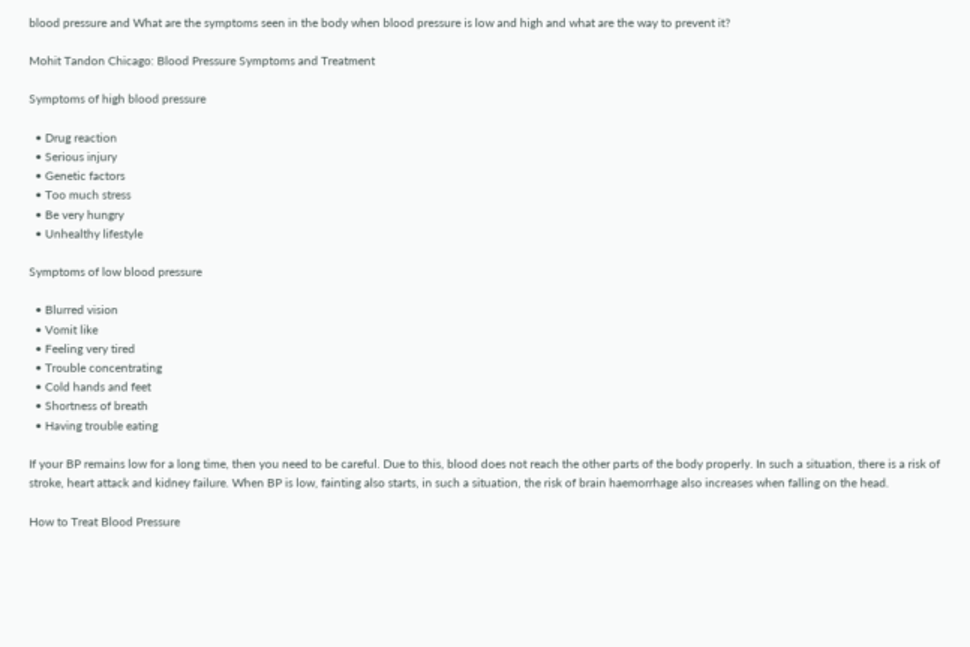blood pressure and What are the symptoms seen in the body when blood pressure is low and high and what are the way to prevent it?

Mohit Tandon Chicago: Blood Pressure Symptoms and Treatment

Symptoms of high blood pressure

  • Drug reaction
  • Serious injury
  • Genetic factors
  • Too much stress
  • Be very hungry
  • Unhealthy lifestyle

Symptoms of low blood pressure

  • Blurred vision
  • Vomit like
  • Feeling very tired
  • Trouble concentrating
  • Cold hands and feet
  • Shortness of breath
  • Having trouble eating

If your BP remains low for a long time, then you need to be careful. Due to this, blood does not reach the other parts of the body properly. In such a situation, there is a risk of stroke, heart attack and kidney failure. When BP is low, fainting also starts, in such a situation, the risk of brain haemorrhage also increases when falling on the head.

How to Treat Blood Pressure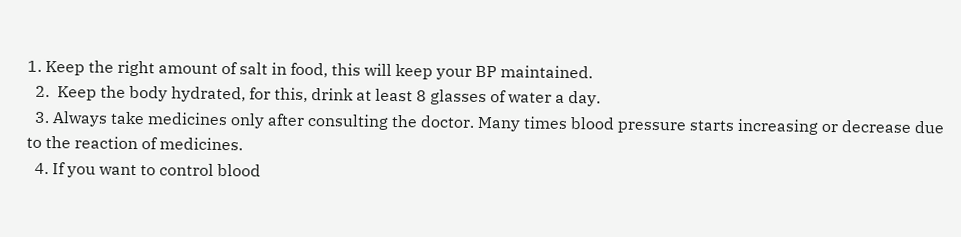1. Keep the right amount of salt in food, this will keep your BP maintained.
  2.  Keep the body hydrated, for this, drink at least 8 glasses of water a day.
  3. Always take medicines only after consulting the doctor. Many times blood pressure starts increasing or decrease due to the reaction of medicines.
  4. If you want to control blood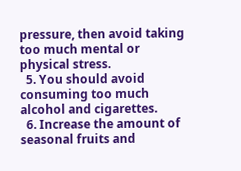pressure, then avoid taking too much mental or physical stress.
  5. You should avoid consuming too much alcohol and cigarettes.
  6. Increase the amount of seasonal fruits and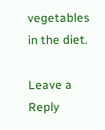vegetables in the diet.

Leave a Reply